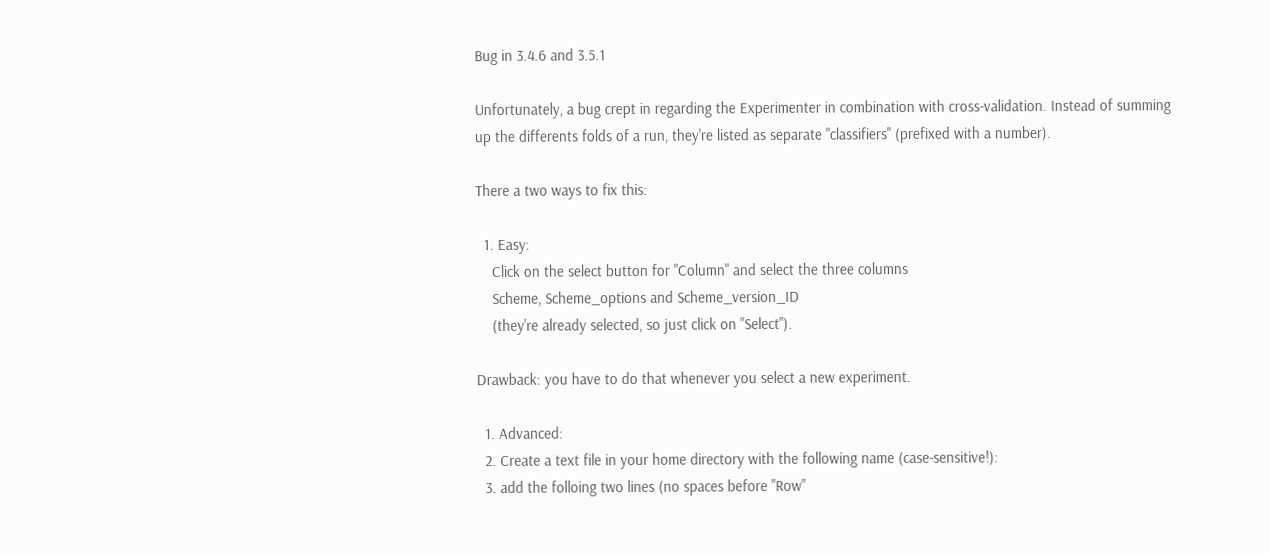Bug in 3.4.6 and 3.5.1

Unfortunately, a bug crept in regarding the Experimenter in combination with cross-validation. Instead of summing up the differents folds of a run, they're listed as separate "classifiers" (prefixed with a number).

There a two ways to fix this:

  1. Easy:
    Click on the select button for "Column" and select the three columns
    Scheme, Scheme_options and Scheme_version_ID
    (they're already selected, so just click on "Select").

Drawback: you have to do that whenever you select a new experiment.

  1. Advanced:
  2. Create a text file in your home directory with the following name (case-sensitive!):
  3. add the folloing two lines (no spaces before "Row"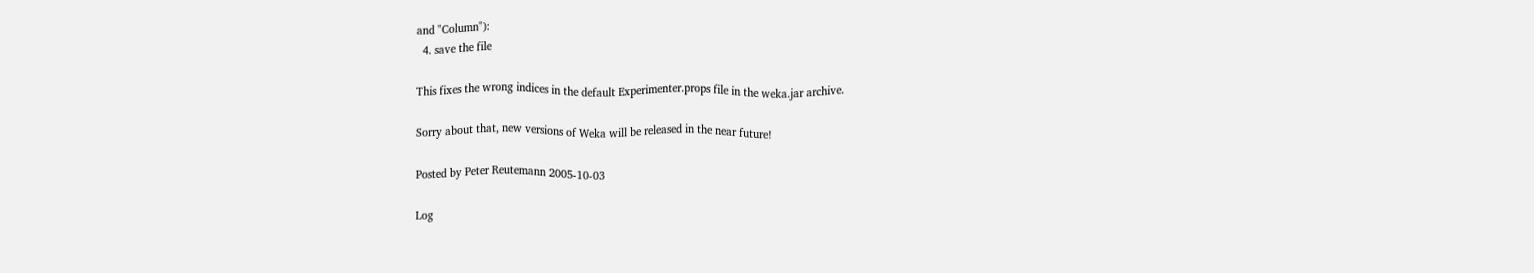and "Column"):
  4. save the file

This fixes the wrong indices in the default Experimenter.props file in the weka.jar archive.

Sorry about that, new versions of Weka will be released in the near future!

Posted by Peter Reutemann 2005-10-03

Log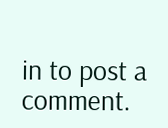in to post a comment.